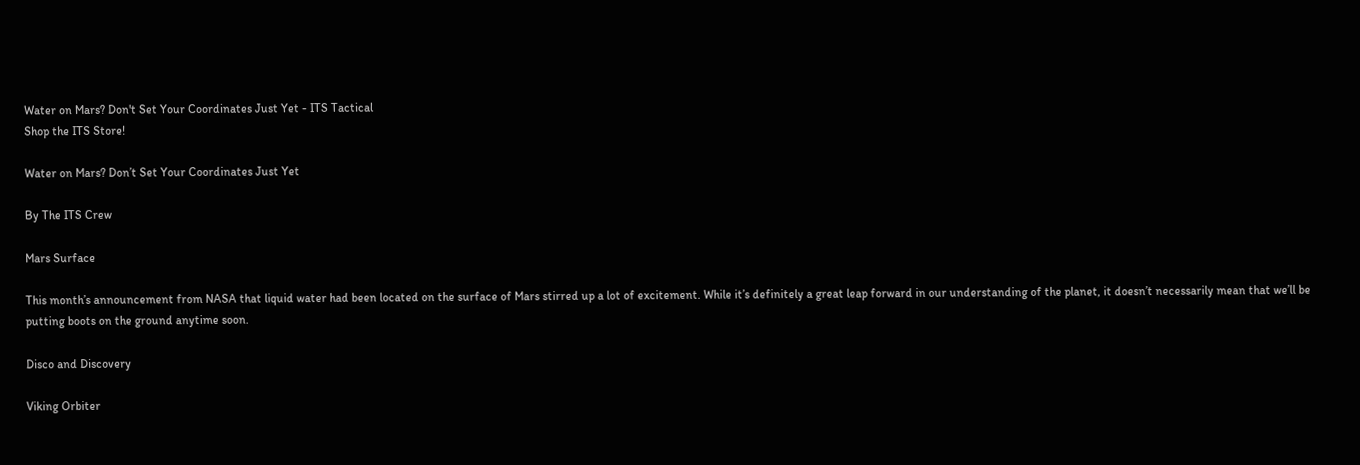Water on Mars? Don't Set Your Coordinates Just Yet - ITS Tactical
Shop the ITS Store!

Water on Mars? Don’t Set Your Coordinates Just Yet

By The ITS Crew

Mars Surface

This month’s announcement from NASA that liquid water had been located on the surface of Mars stirred up a lot of excitement. While it’s definitely a great leap forward in our understanding of the planet, it doesn’t necessarily mean that we’ll be putting boots on the ground anytime soon.

Disco and Discovery

Viking Orbiter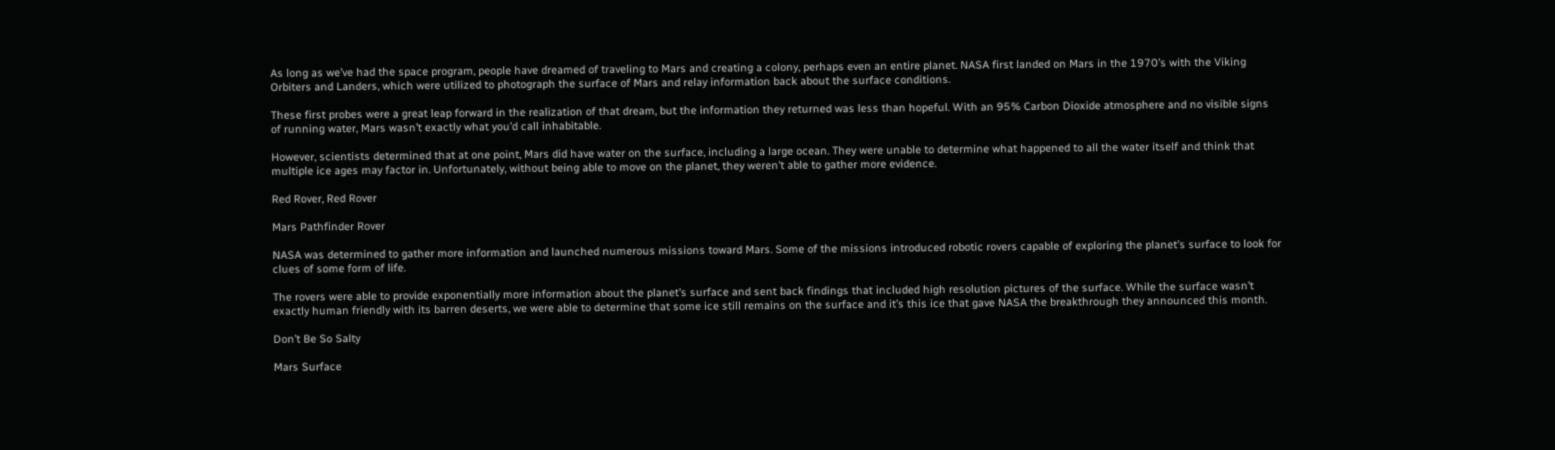As long as we’ve had the space program, people have dreamed of traveling to Mars and creating a colony, perhaps even an entire planet. NASA first landed on Mars in the 1970’s with the Viking Orbiters and Landers, which were utilized to photograph the surface of Mars and relay information back about the surface conditions.

These first probes were a great leap forward in the realization of that dream, but the information they returned was less than hopeful. With an 95% Carbon Dioxide atmosphere and no visible signs of running water, Mars wasn’t exactly what you’d call inhabitable.

However, scientists determined that at one point, Mars did have water on the surface, including a large ocean. They were unable to determine what happened to all the water itself and think that multiple ice ages may factor in. Unfortunately, without being able to move on the planet, they weren’t able to gather more evidence.

Red Rover, Red Rover

Mars Pathfinder Rover

NASA was determined to gather more information and launched numerous missions toward Mars. Some of the missions introduced robotic rovers capable of exploring the planet’s surface to look for clues of some form of life.

The rovers were able to provide exponentially more information about the planet’s surface and sent back findings that included high resolution pictures of the surface. While the surface wasn’t exactly human friendly with its barren deserts, we were able to determine that some ice still remains on the surface and it’s this ice that gave NASA the breakthrough they announced this month.

Don’t Be So Salty

Mars Surface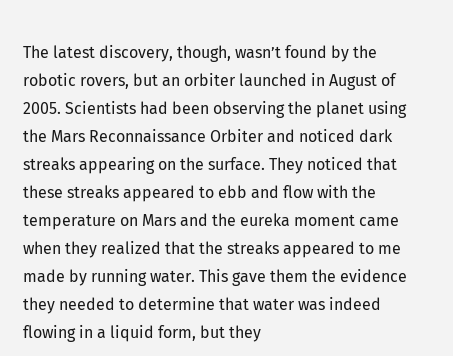The latest discovery, though, wasn’t found by the robotic rovers, but an orbiter launched in August of 2005. Scientists had been observing the planet using the Mars Reconnaissance Orbiter and noticed dark streaks appearing on the surface. They noticed that these streaks appeared to ebb and flow with the temperature on Mars and the eureka moment came when they realized that the streaks appeared to me made by running water. This gave them the evidence they needed to determine that water was indeed flowing in a liquid form, but they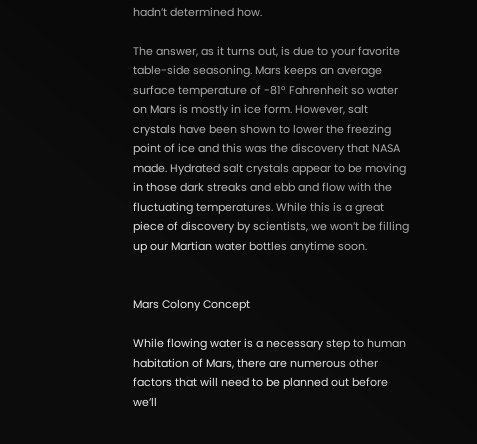hadn’t determined how.

The answer, as it turns out, is due to your favorite table-side seasoning. Mars keeps an average surface temperature of -81° Fahrenheit so water on Mars is mostly in ice form. However, salt crystals have been shown to lower the freezing point of ice and this was the discovery that NASA made. Hydrated salt crystals appear to be moving in those dark streaks and ebb and flow with the fluctuating temperatures. While this is a great piece of discovery by scientists, we won’t be filling up our Martian water bottles anytime soon.


Mars Colony Concept

While flowing water is a necessary step to human habitation of Mars, there are numerous other factors that will need to be planned out before we’ll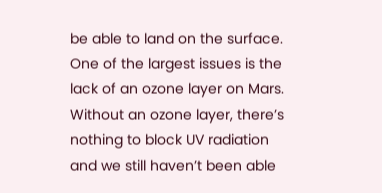be able to land on the surface. One of the largest issues is the lack of an ozone layer on Mars. Without an ozone layer, there’s nothing to block UV radiation and we still haven’t been able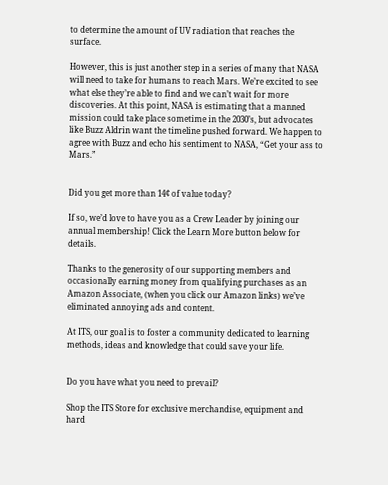to determine the amount of UV radiation that reaches the surface.

However, this is just another step in a series of many that NASA will need to take for humans to reach Mars. We’re excited to see what else they’re able to find and we can’t wait for more discoveries. At this point, NASA is estimating that a manned mission could take place sometime in the 2030’s, but advocates like Buzz Aldrin want the timeline pushed forward. We happen to agree with Buzz and echo his sentiment to NASA, “Get your ass to Mars.”


Did you get more than 14¢ of value today?

If so, we’d love to have you as a Crew Leader by joining our annual membership! Click the Learn More button below for details.

Thanks to the generosity of our supporting members and occasionally earning money from qualifying purchases as an Amazon Associate, (when you click our Amazon links) we’ve eliminated annoying ads and content.

At ITS, our goal is to foster a community dedicated to learning methods, ideas and knowledge that could save your life.


Do you have what you need to prevail?

Shop the ITS Store for exclusive merchandise, equipment and hard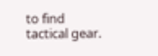to find tactical gear.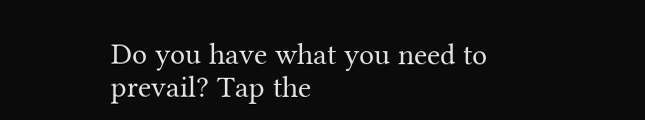Do you have what you need to prevail? Tap the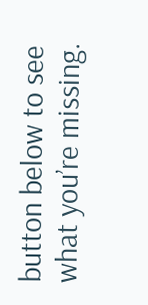button below to see what you’re missing.